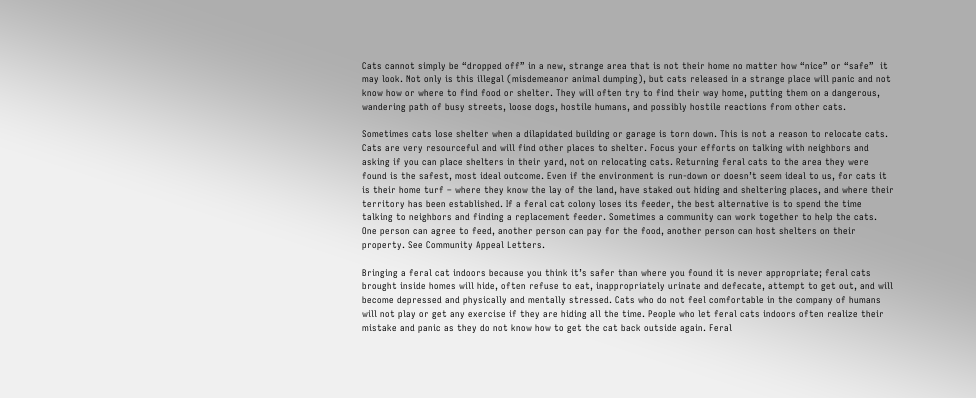Cats cannot simply be “dropped off” in a new, strange area that is not their home no matter how “nice” or “safe”  it may look. Not only is this illegal (misdemeanor animal dumping), but cats released in a strange place will panic and not know how or where to find food or shelter. They will often try to find their way home, putting them on a dangerous, wandering path of busy streets, loose dogs, hostile humans, and possibly hostile reactions from other cats.

Sometimes cats lose shelter when a dilapidated building or garage is torn down. This is not a reason to relocate cats. Cats are very resourceful and will find other places to shelter. Focus your efforts on talking with neighbors and asking if you can place shelters in their yard, not on relocating cats. Returning feral cats to the area they were found is the safest, most ideal outcome. Even if the environment is run-down or doesn’t seem ideal to us, for cats it is their home turf – where they know the lay of the land, have staked out hiding and sheltering places, and where their territory has been established. If a feral cat colony loses its feeder, the best alternative is to spend the time talking to neighbors and finding a replacement feeder. Sometimes a community can work together to help the cats. One person can agree to feed, another person can pay for the food, another person can host shelters on their property. See Community Appeal Letters.

Bringing a feral cat indoors because you think it’s safer than where you found it is never appropriate; feral cats brought inside homes will hide, often refuse to eat, inappropriately urinate and defecate, attempt to get out, and will become depressed and physically and mentally stressed. Cats who do not feel comfortable in the company of humans will not play or get any exercise if they are hiding all the time. People who let feral cats indoors often realize their mistake and panic as they do not know how to get the cat back outside again. Feral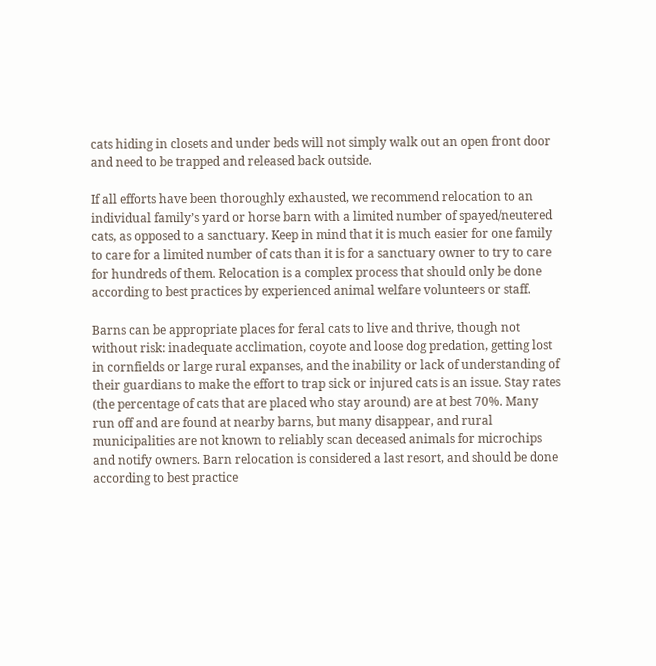cats hiding in closets and under beds will not simply walk out an open front door and need to be trapped and released back outside.

If all efforts have been thoroughly exhausted, we recommend relocation to an individual family’s yard or horse barn with a limited number of spayed/neutered cats, as opposed to a sanctuary. Keep in mind that it is much easier for one family to care for a limited number of cats than it is for a sanctuary owner to try to care for hundreds of them. Relocation is a complex process that should only be done according to best practices by experienced animal welfare volunteers or staff.

Barns can be appropriate places for feral cats to live and thrive, though not without risk: inadequate acclimation, coyote and loose dog predation, getting lost in cornfields or large rural expanses, and the inability or lack of understanding of their guardians to make the effort to trap sick or injured cats is an issue. Stay rates (the percentage of cats that are placed who stay around) are at best 70%. Many run off and are found at nearby barns, but many disappear, and rural municipalities are not known to reliably scan deceased animals for microchips and notify owners. Barn relocation is considered a last resort, and should be done according to best practice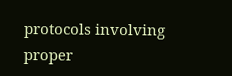protocols involving proper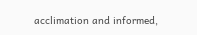acclimation and informed,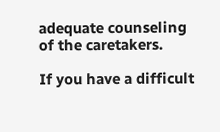adequate counseling of the caretakers.

If you have a difficult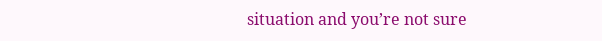situation and you’re not sure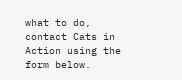what to do, contact Cats in Action using the form below.